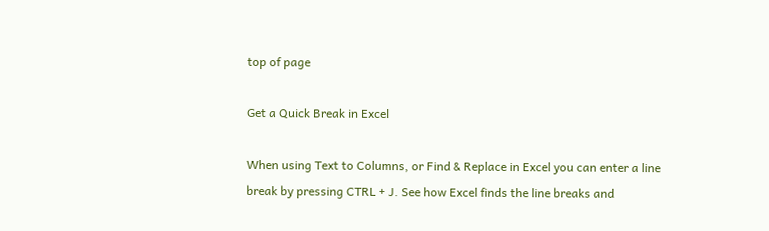top of page

Get a Quick Break in Excel

When using Text to Columns, or Find & Replace in Excel you can enter a line break by pressing CTRL + J. See how Excel finds the line breaks and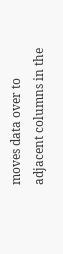moves data over to adjacent columns in the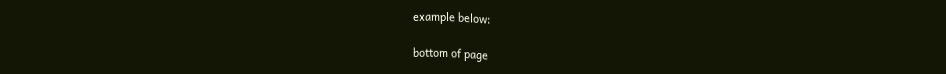example below:

bottom of page